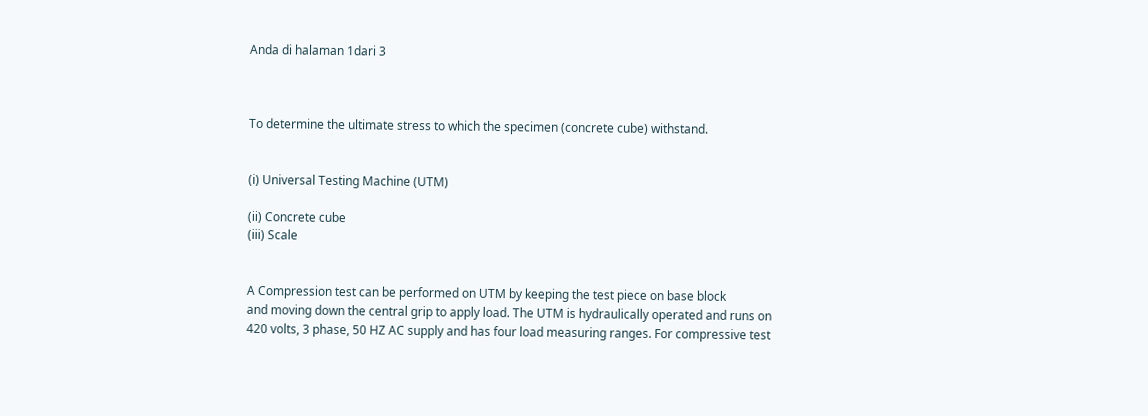Anda di halaman 1dari 3



To determine the ultimate stress to which the specimen (concrete cube) withstand.


(i) Universal Testing Machine (UTM)

(ii) Concrete cube
(iii) Scale


A Compression test can be performed on UTM by keeping the test piece on base block
and moving down the central grip to apply load. The UTM is hydraulically operated and runs on
420 volts, 3 phase, 50 HZ AC supply and has four load measuring ranges. For compressive test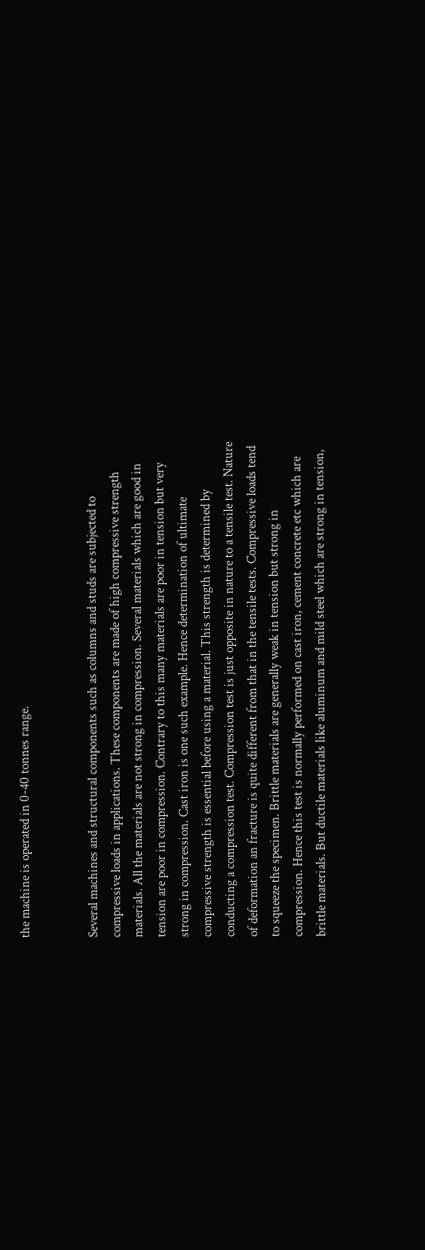the machine is operated in 0-40 tonnes range.


Several machines and structural components such as columns and studs are subjected to
compressive loads in applications. These components are made of high compressive strength
materials. All the materials are not strong in compression. Several materials which are good in
tension are poor in compression. Contrary to this many materials are poor in tension but very
strong in compression. Cast iron is one such example. Hence determination of ultimate
compressive strength is essential before using a material. This strength is determined by
conducting a compression test. Compression test is just opposite in nature to a tensile test. Nature
of deformation an fracture is quite different from that in the tensile tests. Compressive loads tend
to squeeze the specimen. Brittle materials are generally weak in tension but strong in
compression. Hence this test is normally performed on cast iron, cement concrete etc which are
brittle materials. But ductile materials like aluminum and mild steel which are strong in tension,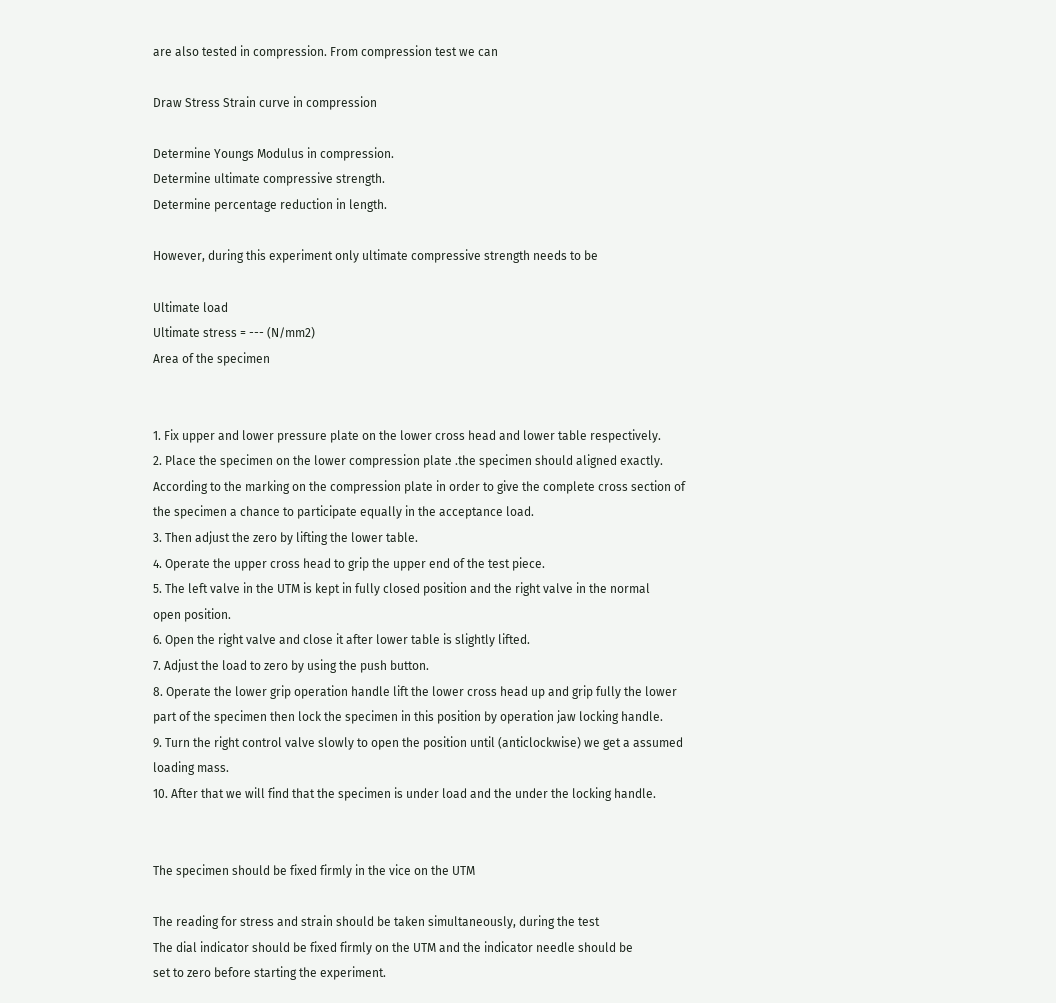are also tested in compression. From compression test we can

Draw Stress Strain curve in compression

Determine Youngs Modulus in compression.
Determine ultimate compressive strength.
Determine percentage reduction in length.

However, during this experiment only ultimate compressive strength needs to be

Ultimate load
Ultimate stress = --- (N/mm2)
Area of the specimen


1. Fix upper and lower pressure plate on the lower cross head and lower table respectively.
2. Place the specimen on the lower compression plate .the specimen should aligned exactly.
According to the marking on the compression plate in order to give the complete cross section of
the specimen a chance to participate equally in the acceptance load.
3. Then adjust the zero by lifting the lower table.
4. Operate the upper cross head to grip the upper end of the test piece.
5. The left valve in the UTM is kept in fully closed position and the right valve in the normal
open position.
6. Open the right valve and close it after lower table is slightly lifted.
7. Adjust the load to zero by using the push button.
8. Operate the lower grip operation handle lift the lower cross head up and grip fully the lower
part of the specimen then lock the specimen in this position by operation jaw locking handle.
9. Turn the right control valve slowly to open the position until (anticlockwise) we get a assumed
loading mass.
10. After that we will find that the specimen is under load and the under the locking handle.


The specimen should be fixed firmly in the vice on the UTM

The reading for stress and strain should be taken simultaneously, during the test
The dial indicator should be fixed firmly on the UTM and the indicator needle should be
set to zero before starting the experiment.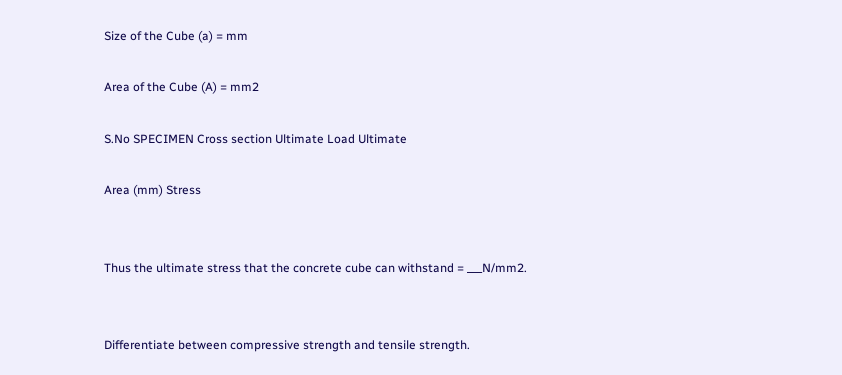Size of the Cube (a) = mm

Area of the Cube (A) = mm2

S.No SPECIMEN Cross section Ultimate Load Ultimate

Area (mm) Stress


Thus the ultimate stress that the concrete cube can withstand = ___N/mm2.


Differentiate between compressive strength and tensile strength.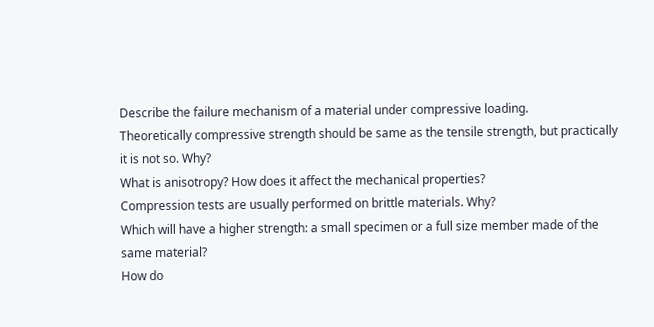Describe the failure mechanism of a material under compressive loading.
Theoretically compressive strength should be same as the tensile strength, but practically
it is not so. Why?
What is anisotropy? How does it affect the mechanical properties?
Compression tests are usually performed on brittle materials. Why?
Which will have a higher strength: a small specimen or a full size member made of the
same material?
How do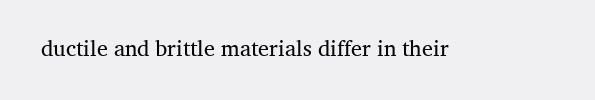ductile and brittle materials differ in their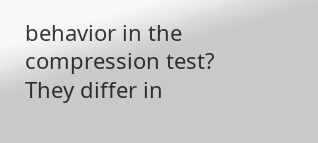behavior in the compression test?
They differ in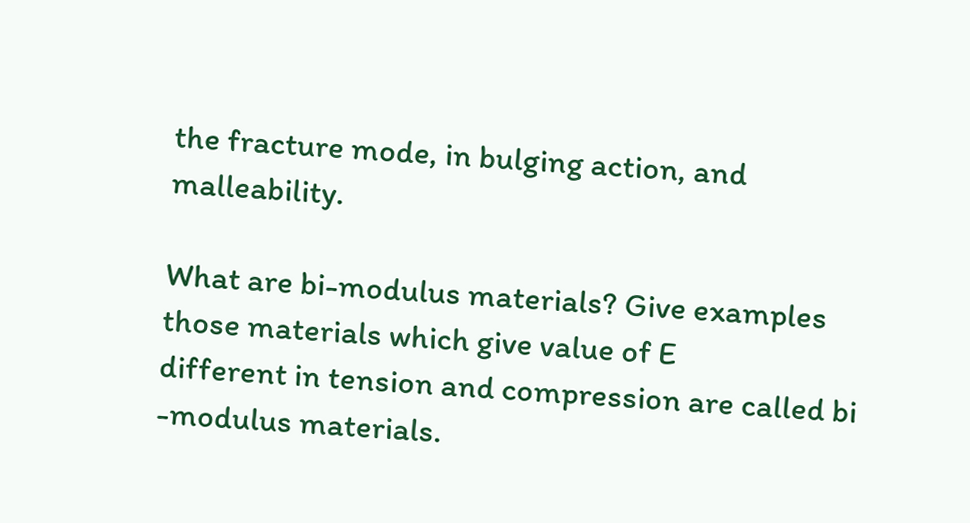the fracture mode, in bulging action, and malleability.

What are bi-modulus materials? Give examples those materials which give value of E
different in tension and compression are called bi -modulus materials.